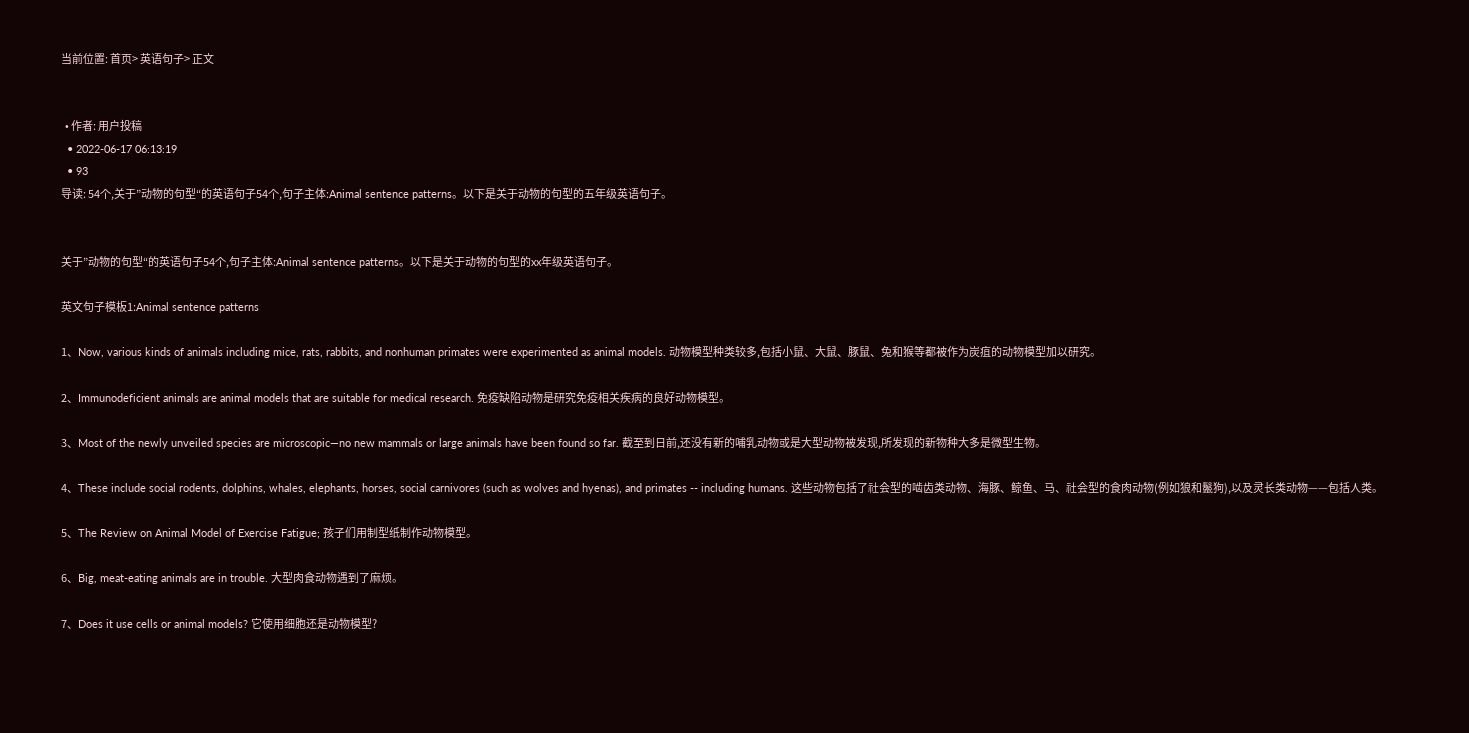当前位置: 首页> 英语句子> 正文


  • 作者: 用户投稿
  • 2022-06-17 06:13:19
  • 93
导读: 54个,关于”动物的句型“的英语句子54个,句子主体:Animal sentence patterns。以下是关于动物的句型的五年级英语句子。


关于”动物的句型“的英语句子54个,句子主体:Animal sentence patterns。以下是关于动物的句型的xx年级英语句子。

英文句子模板1:Animal sentence patterns

1、Now, various kinds of animals including mice, rats, rabbits, and nonhuman primates were experimented as animal models. 动物模型种类较多,包括小鼠、大鼠、豚鼠、兔和猴等都被作为炭疽的动物模型加以研究。

2、Immunodeficient animals are animal models that are suitable for medical research. 免疫缺陷动物是研究免疫相关疾病的良好动物模型。

3、Most of the newly unveiled species are microscopic—no new mammals or large animals have been found so far. 截至到日前,还没有新的哺乳动物或是大型动物被发现,所发现的新物种大多是微型生物。

4、These include social rodents, dolphins, whales, elephants, horses, social carnivores (such as wolves and hyenas), and primates -- including humans. 这些动物包括了社会型的啮齿类动物、海豚、鲸鱼、马、社会型的食肉动物(例如狼和鬣狗),以及灵长类动物——包括人类。

5、The Review on Animal Model of Exercise Fatigue; 孩子们用制型纸制作动物模型。

6、Big, meat-eating animals are in trouble. 大型肉食动物遇到了麻烦。

7、Does it use cells or animal models? 它使用细胞还是动物模型?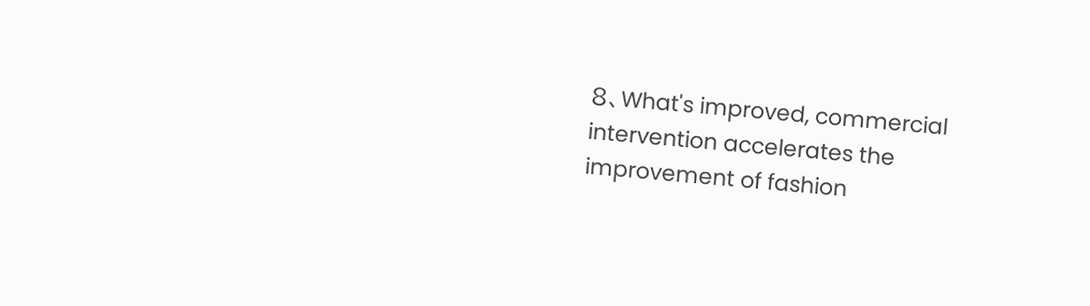8、What's improved, commercial intervention accelerates the improvement of fashion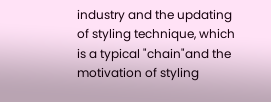industry and the updating of styling technique, which is a typical "chain"and the motivation of styling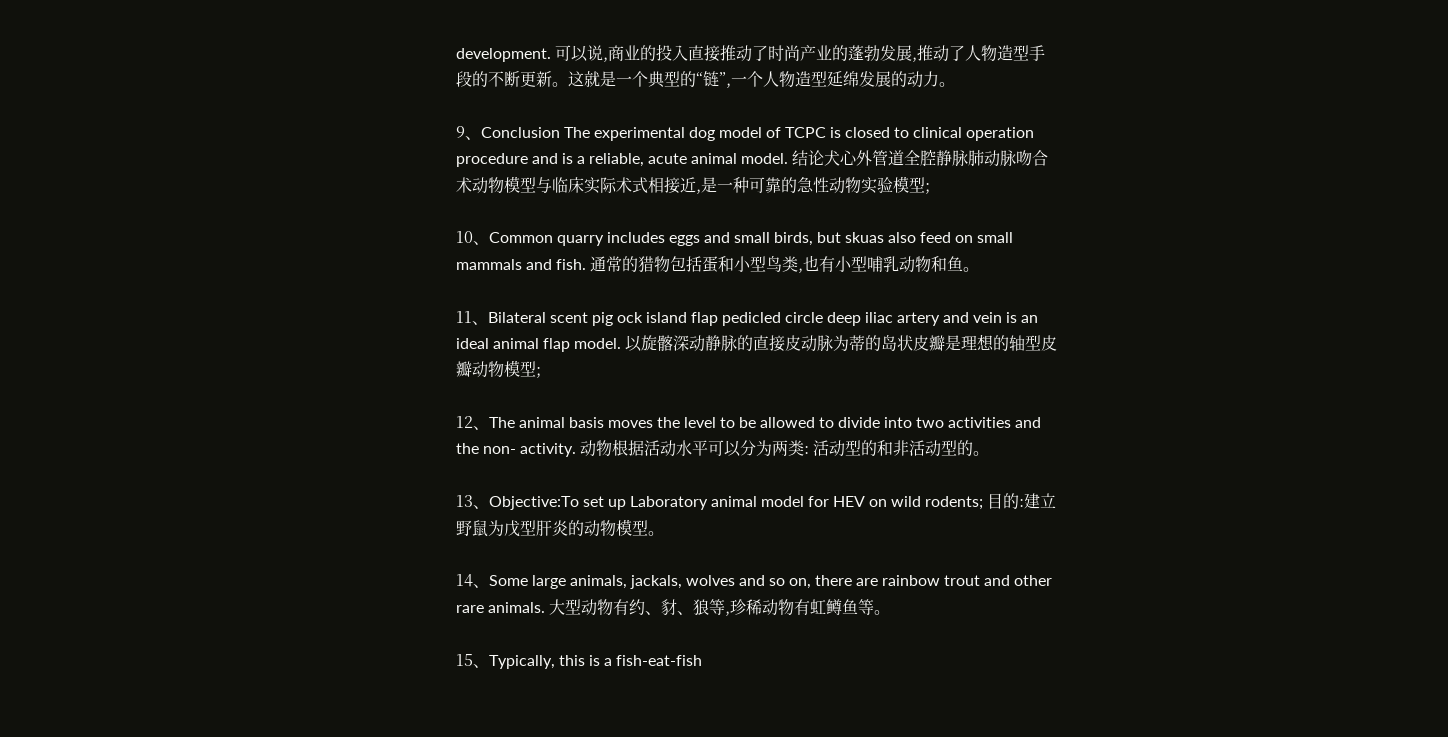development. 可以说,商业的投入直接推动了时尚产业的蓬勃发展,推动了人物造型手段的不断更新。这就是一个典型的“链”,一个人物造型延绵发展的动力。

9、Conclusion The experimental dog model of TCPC is closed to clinical operation procedure and is a reliable, acute animal model. 结论犬心外管道全腔静脉肺动脉吻合术动物模型与临床实际术式相接近,是一种可靠的急性动物实验模型;

10、Common quarry includes eggs and small birds, but skuas also feed on small mammals and fish. 通常的猎物包括蛋和小型鸟类,也有小型哺乳动物和鱼。

11、Bilateral scent pig ock island flap pedicled circle deep iliac artery and vein is an ideal animal flap model. 以旋髂深动静脉的直接皮动脉为蒂的岛状皮瓣是理想的轴型皮瓣动物模型;

12、The animal basis moves the level to be allowed to divide into two activities and the non- activity. 动物根据活动水平可以分为两类: 活动型的和非活动型的。

13、Objective:To set up Laboratory animal model for HEV on wild rodents; 目的:建立野鼠为戊型肝炎的动物模型。

14、Some large animals, jackals, wolves and so on, there are rainbow trout and other rare animals. 大型动物有约、豺、狼等,珍稀动物有虹鳟鱼等。

15、Typically, this is a fish-eat-fish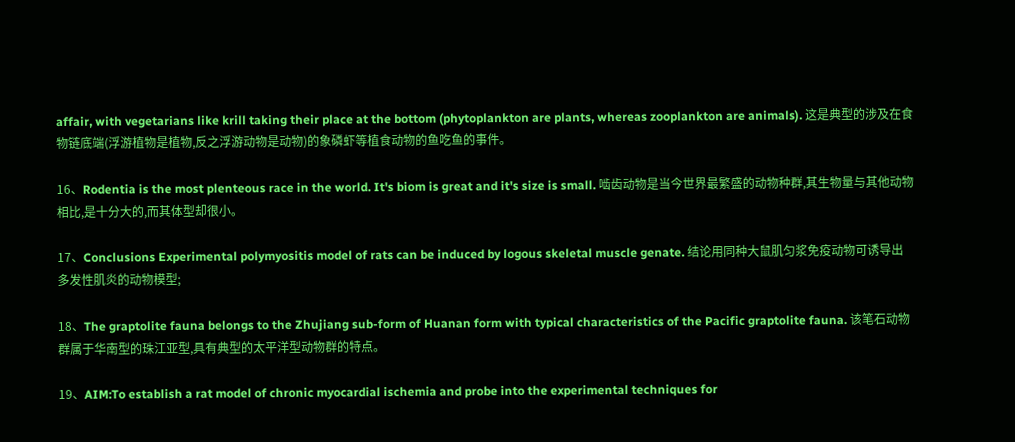affair, with vegetarians like krill taking their place at the bottom (phytoplankton are plants, whereas zooplankton are animals). 这是典型的涉及在食物链底端(浮游植物是植物,反之浮游动物是动物)的象磷虾等植食动物的鱼吃鱼的事件。

16、Rodentia is the most plenteous race in the world. It's biom is great and it's size is small. 啮齿动物是当今世界最繁盛的动物种群,其生物量与其他动物相比,是十分大的,而其体型却很小。

17、Conclusions Experimental polymyositis model of rats can be induced by logous skeletal muscle genate. 结论用同种大鼠肌匀浆免疫动物可诱导出多发性肌炎的动物模型;

18、The graptolite fauna belongs to the Zhujiang sub-form of Huanan form with typical characteristics of the Pacific graptolite fauna. 该笔石动物群属于华南型的珠江亚型,具有典型的太平洋型动物群的特点。

19、AIM:To establish a rat model of chronic myocardial ischemia and probe into the experimental techniques for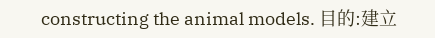constructing the animal models. 目的:建立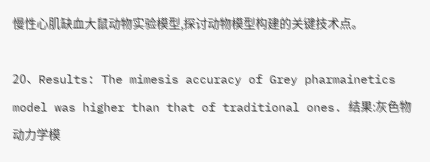慢性心肌缺血大鼠动物实验模型,探讨动物模型构建的关键技术点。

20、Results: The mimesis accuracy of Grey pharmainetics model was higher than that of traditional ones. 结果:灰色物动力学模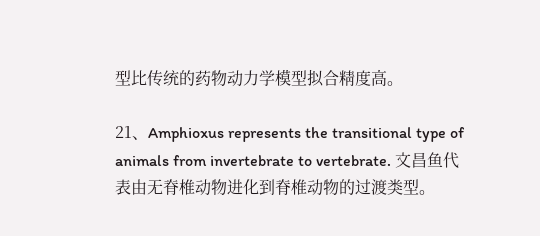型比传统的药物动力学模型拟合精度高。

21、Amphioxus represents the transitional type of animals from invertebrate to vertebrate. 文昌鱼代表由无脊椎动物进化到脊椎动物的过渡类型。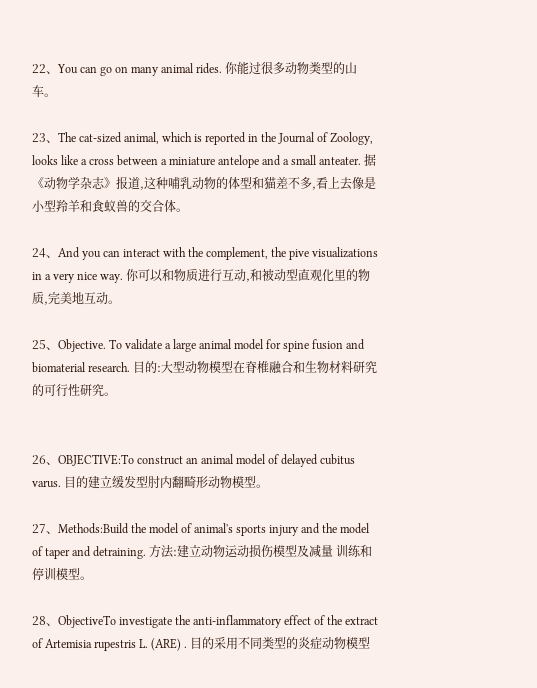22、You can go on many animal rides. 你能过很多动物类型的山车。

23、The cat-sized animal, which is reported in the Journal of Zoology, looks like a cross between a miniature antelope and a small anteater. 据《动物学杂志》报道,这种哺乳动物的体型和猫差不多,看上去像是小型羚羊和食蚁兽的交合体。

24、And you can interact with the complement, the pive visualizations in a very nice way. 你可以和物质进行互动,和被动型直观化里的物质,完美地互动。

25、Objective. To validate a large animal model for spine fusion and biomaterial research. 目的:大型动物模型在脊椎融合和生物材料研究的可行性研究。


26、OBJECTIVE:To construct an animal model of delayed cubitus varus. 目的建立缓发型肘内翻畸形动物模型。

27、Methods:Build the model of animal's sports injury and the model of taper and detraining. 方法:建立动物运动损伤模型及减量 训练和停训模型。

28、ObjectiveTo investigate the anti-inflammatory effect of the extract of Artemisia rupestris L. (ARE) . 目的采用不同类型的炎症动物模型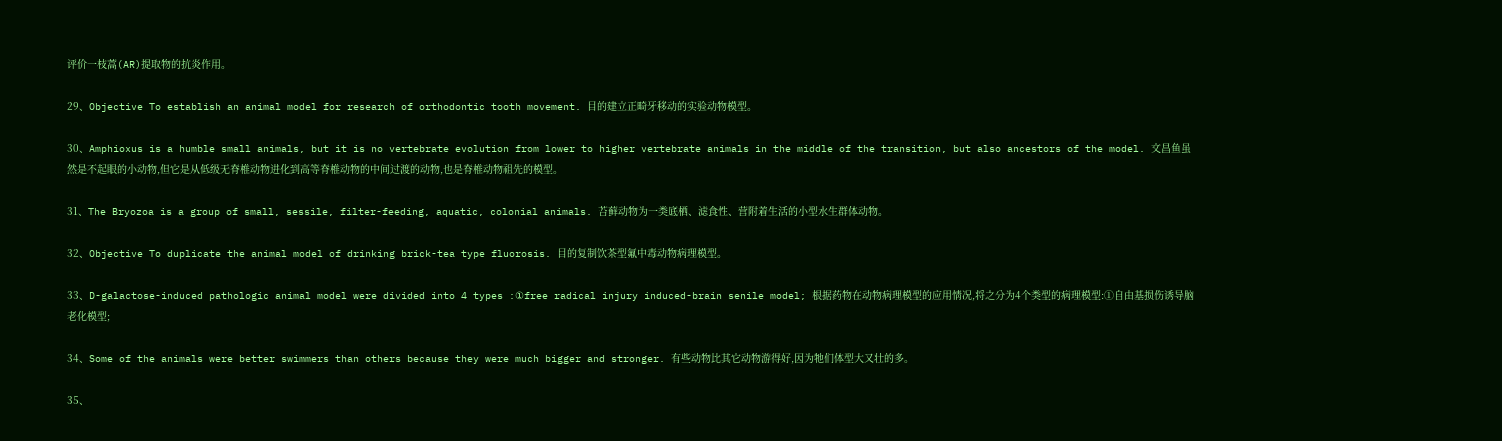评价一枝蒿(AR)提取物的抗炎作用。

29、Objective To establish an animal model for research of orthodontic tooth movement. 目的建立正畸牙移动的实验动物模型。

30、Amphioxus is a humble small animals, but it is no vertebrate evolution from lower to higher vertebrate animals in the middle of the transition, but also ancestors of the model. 文昌鱼虽然是不起眼的小动物,但它是从低级无脊椎动物进化到高等脊椎动物的中间过渡的动物,也是脊椎动物祖先的模型。

31、The Bryozoa is a group of small, sessile, filter-feeding, aquatic, colonial animals. 苔藓动物为一类底栖、滤食性、营附着生活的小型水生群体动物。

32、Objective To duplicate the animal model of drinking brick-tea type fluorosis. 目的复制饮茶型氟中毒动物病理模型。

33、D-galactose-induced pathologic animal model were divided into 4 types :①free radical injury induced-brain senile model; 根据药物在动物病理模型的应用情况,将之分为4个类型的病理模型:①自由基损伤诱导脑老化模型;

34、Some of the animals were better swimmers than others because they were much bigger and stronger. 有些动物比其它动物游得好,因为牠们体型大又壮的多。

35、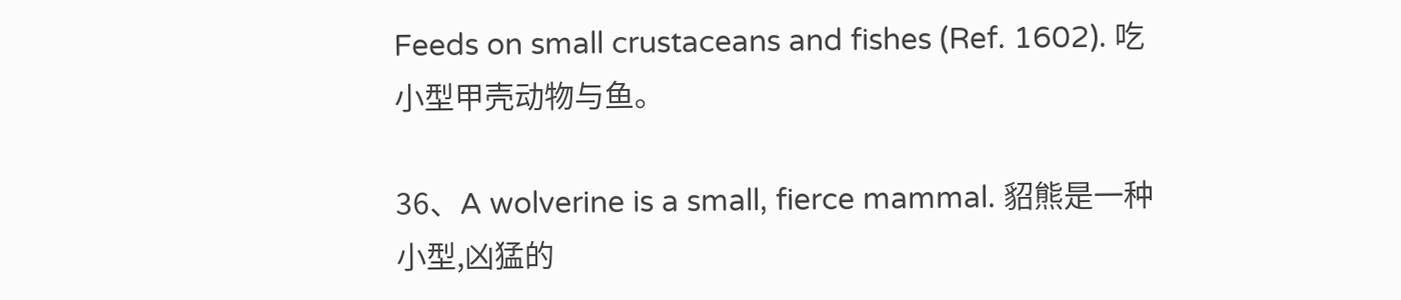Feeds on small crustaceans and fishes (Ref. 1602). 吃小型甲壳动物与鱼。

36、A wolverine is a small, fierce mammal. 貂熊是一种小型,凶猛的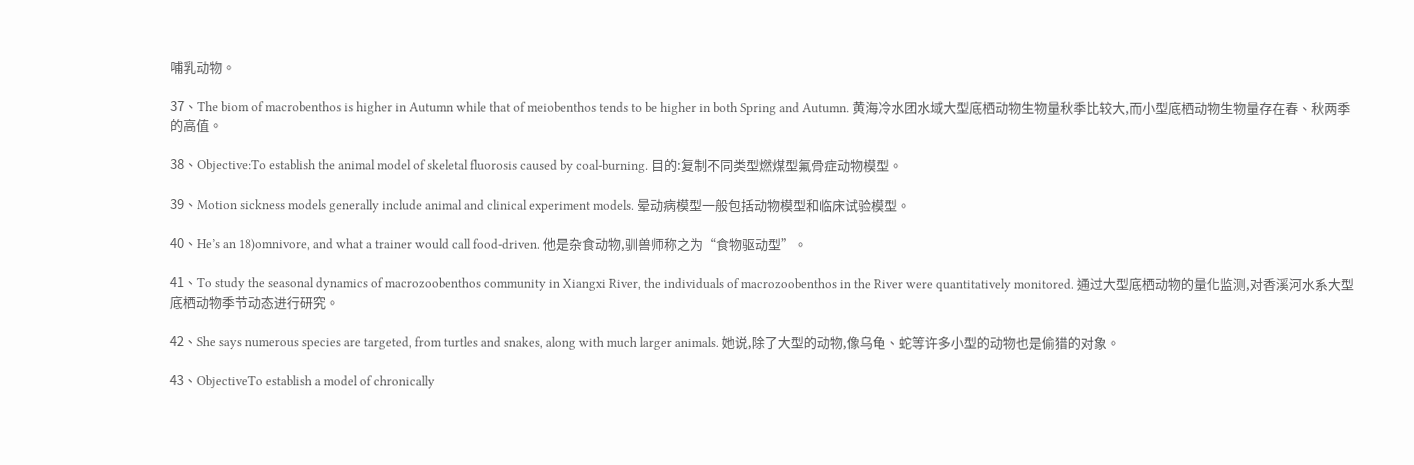哺乳动物。

37、The biom of macrobenthos is higher in Autumn while that of meiobenthos tends to be higher in both Spring and Autumn. 黄海冷水团水域大型底栖动物生物量秋季比较大,而小型底栖动物生物量存在春、秋两季的高值。

38、Objective:To establish the animal model of skeletal fluorosis caused by coal-burning. 目的:复制不同类型燃煤型氟骨症动物模型。

39、Motion sickness models generally include animal and clinical experiment models. 晕动病模型一般包括动物模型和临床试验模型。

40、He’s an 18)omnivore, and what a trainer would call food-driven. 他是杂食动物,驯兽师称之为“食物驱动型”。

41、To study the seasonal dynamics of macrozoobenthos community in Xiangxi River, the individuals of macrozoobenthos in the River were quantitatively monitored. 通过大型底栖动物的量化监测,对香溪河水系大型底栖动物季节动态进行研究。

42、She says numerous species are targeted, from turtles and snakes, along with much larger animals. 她说,除了大型的动物,像乌龟、蛇等许多小型的动物也是偷猎的对象。

43、ObjectiveTo establish a model of chronically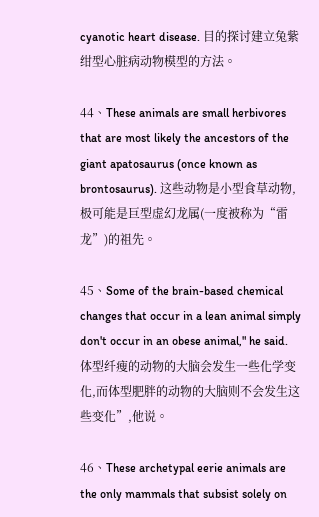cyanotic heart disease. 目的探讨建立兔紫绀型心脏病动物模型的方法。

44、These animals are small herbivores that are most likely the ancestors of the giant apatosaurus (once known as brontosaurus). 这些动物是小型食草动物,极可能是巨型虚幻龙属(一度被称为“雷龙”)的祖先。

45、Some of the brain-based chemical changes that occur in a lean animal simply don't occur in an obese animal," he said. 体型纤瘦的动物的大脑会发生一些化学变化,而体型肥胖的动物的大脑则不会发生这些变化”,他说。

46、These archetypal eerie animals are the only mammals that subsist solely on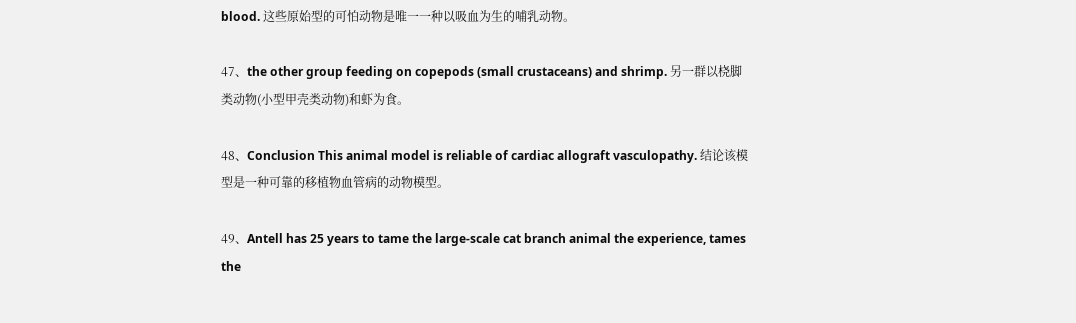blood. 这些原始型的可怕动物是唯一一种以吸血为生的哺乳动物。

47、the other group feeding on copepods (small crustaceans) and shrimp. 另一群以桡脚类动物(小型甲壳类动物)和虾为食。

48、Conclusion This animal model is reliable of cardiac allograft vasculopathy. 结论该模型是一种可靠的移植物血管病的动物模型。

49、Antell has 25 years to tame the large-scale cat branch animal the experience, tames the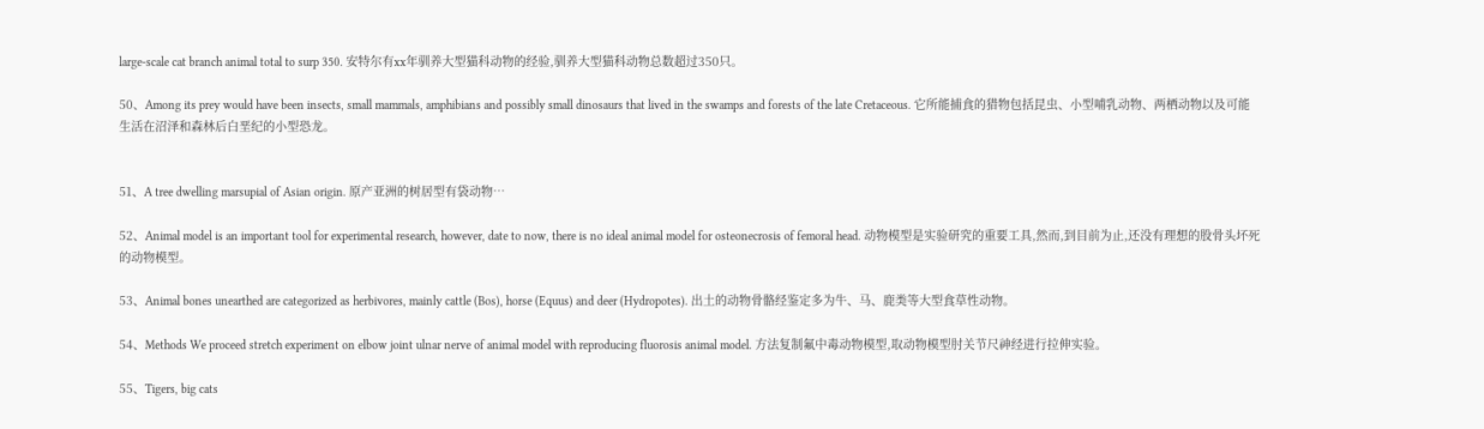large-scale cat branch animal total to surp 350. 安特尔有xx年驯养大型猫科动物的经验,驯养大型猫科动物总数超过350只。

50、Among its prey would have been insects, small mammals, amphibians and possibly small dinosaurs that lived in the swamps and forests of the late Cretaceous. 它所能捕食的猎物包括昆虫、小型哺乳动物、两栖动物以及可能生活在沼泽和森林后白垩纪的小型恐龙。


51、A tree dwelling marsupial of Asian origin. 原产亚洲的树居型有袋动物…

52、Animal model is an important tool for experimental research, however, date to now, there is no ideal animal model for osteonecrosis of femoral head. 动物模型是实验研究的重要工具,然而,到目前为止,还没有理想的股骨头坏死的动物模型。

53、Animal bones unearthed are categorized as herbivores, mainly cattle (Bos), horse (Equus) and deer (Hydropotes). 出土的动物骨骼经鉴定多为牛、马、鹿类等大型食草性动物。

54、Methods We proceed stretch experiment on elbow joint ulnar nerve of animal model with reproducing fluorosis animal model. 方法复制氟中毒动物模型,取动物模型肘关节尺神经进行拉伸实验。

55、Tigers, big cats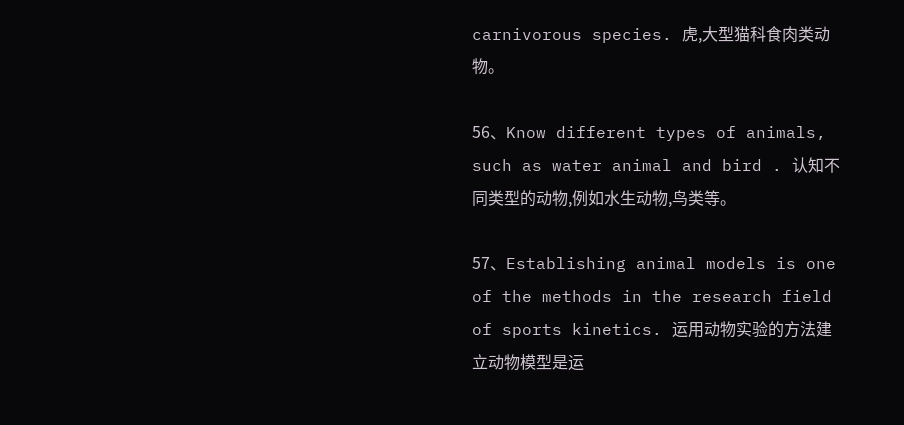carnivorous species. 虎,大型猫科食肉类动物。

56、Know different types of animals, such as water animal and bird . 认知不同类型的动物,例如水生动物,鸟类等。

57、Establishing animal models is one of the methods in the research field of sports kinetics. 运用动物实验的方法建立动物模型是运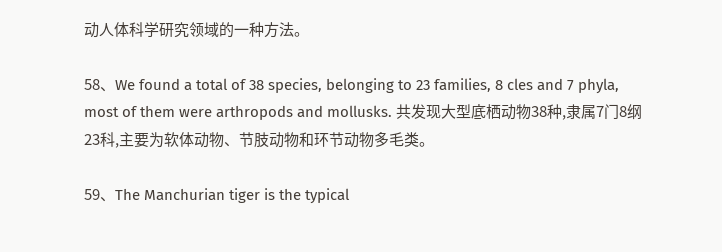动人体科学研究领域的一种方法。

58、We found a total of 38 species, belonging to 23 families, 8 cles and 7 phyla, most of them were arthropods and mollusks. 共发现大型底栖动物38种,隶属7门8纲23科,主要为软体动物、节肢动物和环节动物多毛类。

59、The Manchurian tiger is the typical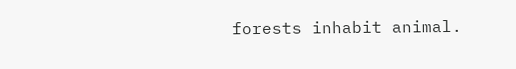forests inhabit animal.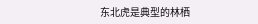东北虎是典型的林栖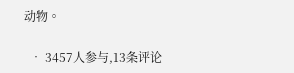动物。

  • 3457人参与,13条评论